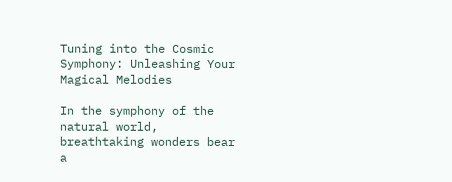Tuning into the Cosmic Symphony: Unleashing Your Magical Melodies

In the symphony of the natural world, breathtaking wonders bear a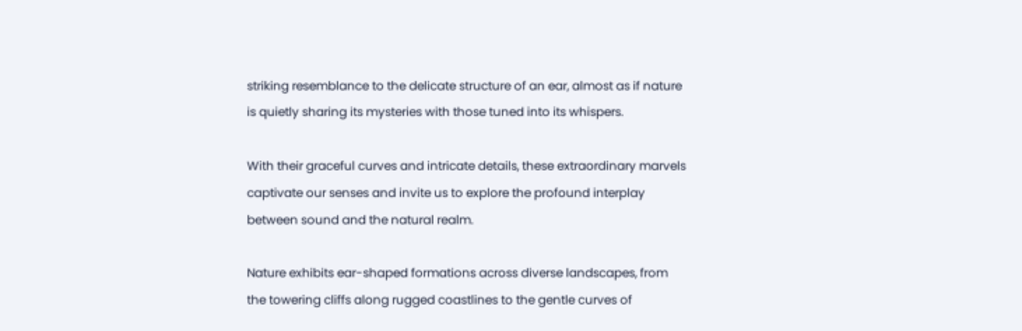striking resemblance to the delicate structure of an ear, almost as if nature is quietly sharing its mysteries with those tuned into its whispers.

With their graceful curves and intricate details, these extraordinary marvels captivate our senses and invite us to explore the profound interplay between sound and the natural realm.

Nature exhibits ear-shaped formations across diverse landscapes, from the towering cliffs along rugged coastlines to the gentle curves of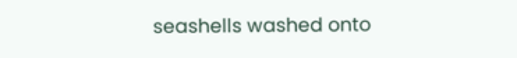seashells washed onto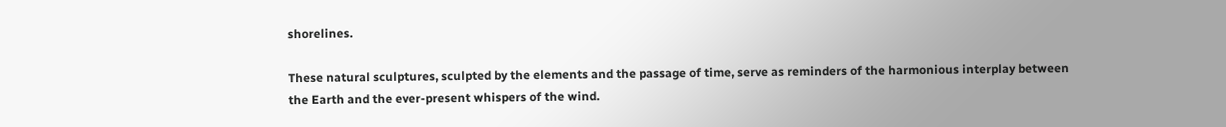shorelines.

These natural sculptures, sculpted by the elements and the passage of time, serve as reminders of the harmonious interplay between the Earth and the ever-present whispers of the wind.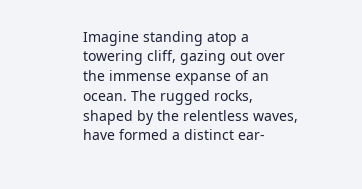Imagine standing atop a towering cliff, gazing out over the immense expanse of an ocean. The rugged rocks, shaped by the relentless waves, have formed a distinct ear-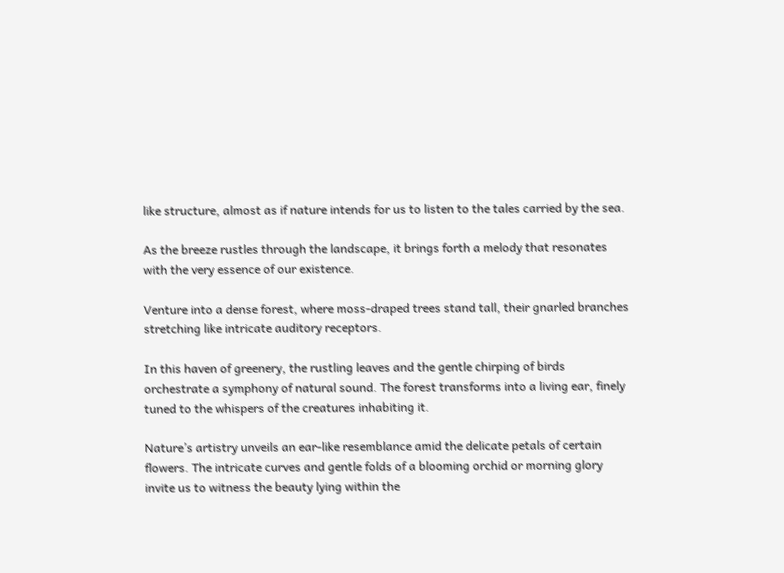like structure, almost as if nature intends for us to listen to the tales carried by the sea.

As the breeze rustles through the landscape, it brings forth a melody that resonates with the very essence of our existence.

Venture into a dense forest, where moss-draped trees stand tall, their gnarled branches stretching like intricate auditory receptors.

In this haven of greenery, the rustling leaves and the gentle chirping of birds orchestrate a symphony of natural sound. The forest transforms into a living ear, finely tuned to the whispers of the creatures inhabiting it.

Nature’s artistry unveils an ear-like resemblance amid the delicate petals of certain flowers. The intricate curves and gentle folds of a blooming orchid or morning glory invite us to witness the beauty lying within the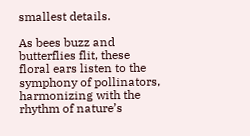smallest details.

As bees buzz and butterflies flit, these floral ears listen to the symphony of pollinators, harmonizing with the rhythm of nature’s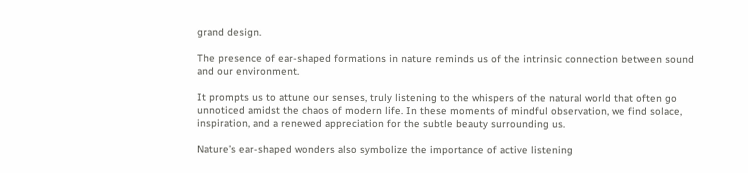grand design.

The presence of ear-shaped formations in nature reminds us of the intrinsic connection between sound and our environment.

It prompts us to attune our senses, truly listening to the whispers of the natural world that often go unnoticed amidst the chaos of modern life. In these moments of mindful observation, we find solace, inspiration, and a renewed appreciation for the subtle beauty surrounding us.

Nature’s ear-shaped wonders also symbolize the importance of active listening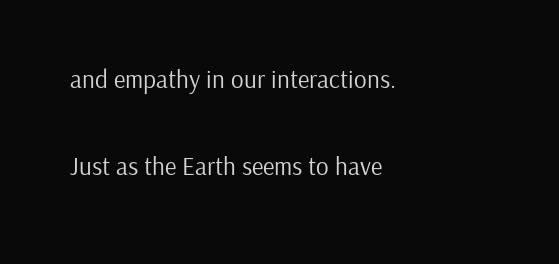and empathy in our interactions.

Just as the Earth seems to have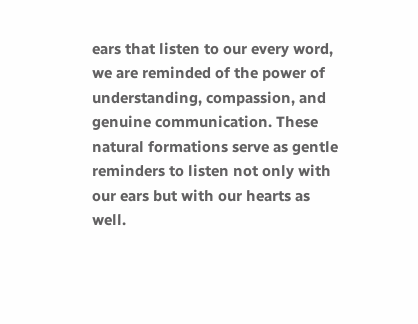ears that listen to our every word, we are reminded of the power of understanding, compassion, and genuine communication. These natural formations serve as gentle reminders to listen not only with our ears but with our hearts as well.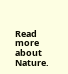Read more about Nature.